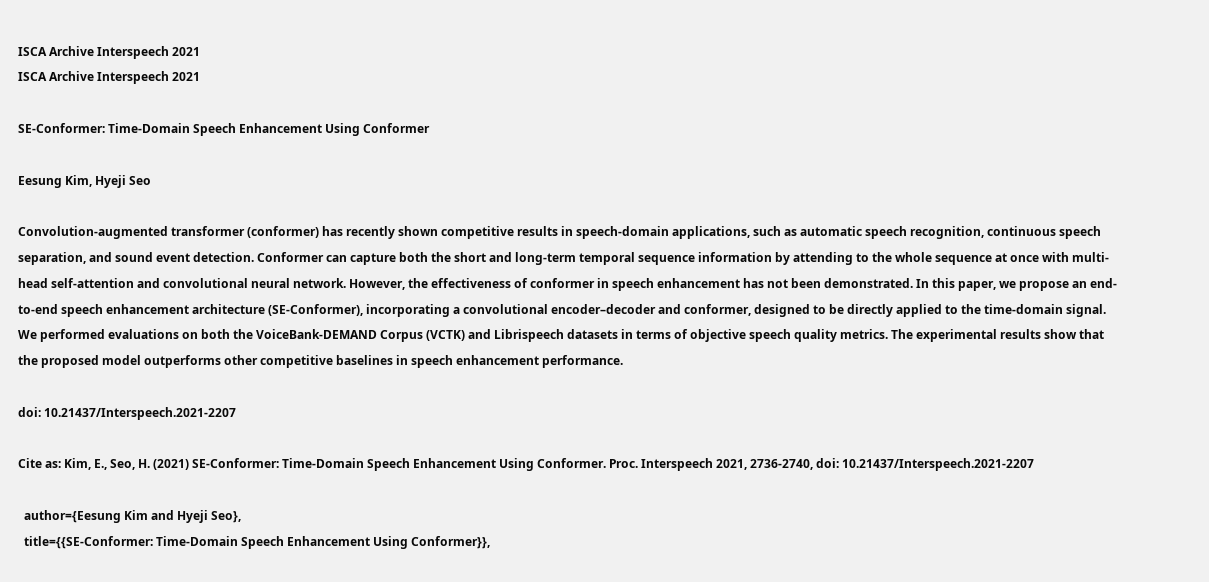ISCA Archive Interspeech 2021
ISCA Archive Interspeech 2021

SE-Conformer: Time-Domain Speech Enhancement Using Conformer

Eesung Kim, Hyeji Seo

Convolution-augmented transformer (conformer) has recently shown competitive results in speech-domain applications, such as automatic speech recognition, continuous speech separation, and sound event detection. Conformer can capture both the short and long-term temporal sequence information by attending to the whole sequence at once with multi-head self-attention and convolutional neural network. However, the effectiveness of conformer in speech enhancement has not been demonstrated. In this paper, we propose an end-to-end speech enhancement architecture (SE-Conformer), incorporating a convolutional encoder–decoder and conformer, designed to be directly applied to the time-domain signal. We performed evaluations on both the VoiceBank-DEMAND Corpus (VCTK) and Librispeech datasets in terms of objective speech quality metrics. The experimental results show that the proposed model outperforms other competitive baselines in speech enhancement performance.

doi: 10.21437/Interspeech.2021-2207

Cite as: Kim, E., Seo, H. (2021) SE-Conformer: Time-Domain Speech Enhancement Using Conformer. Proc. Interspeech 2021, 2736-2740, doi: 10.21437/Interspeech.2021-2207

  author={Eesung Kim and Hyeji Seo},
  title={{SE-Conformer: Time-Domain Speech Enhancement Using Conformer}},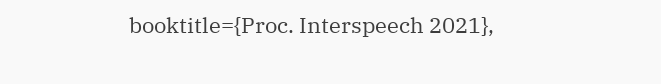booktitle={Proc. Interspeech 2021},